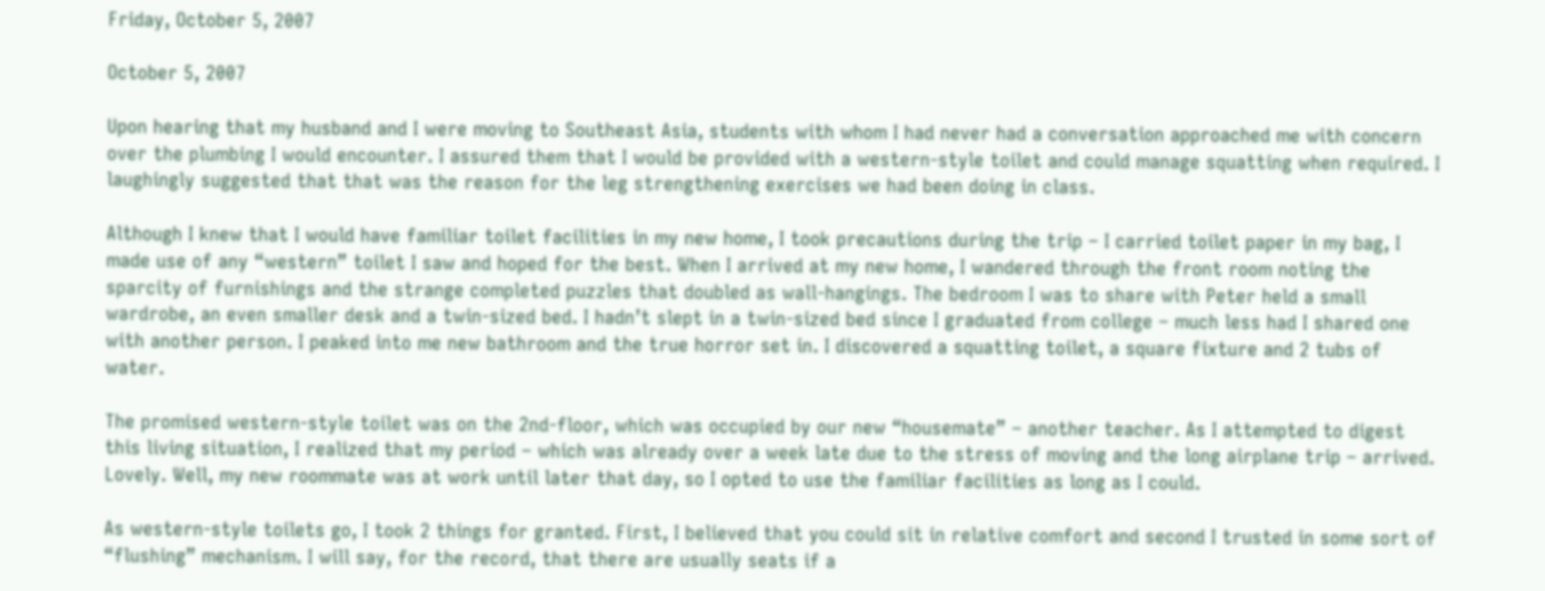Friday, October 5, 2007

October 5, 2007

Upon hearing that my husband and I were moving to Southeast Asia, students with whom I had never had a conversation approached me with concern over the plumbing I would encounter. I assured them that I would be provided with a western-style toilet and could manage squatting when required. I laughingly suggested that that was the reason for the leg strengthening exercises we had been doing in class.

Although I knew that I would have familiar toilet facilities in my new home, I took precautions during the trip – I carried toilet paper in my bag, I made use of any “western” toilet I saw and hoped for the best. When I arrived at my new home, I wandered through the front room noting the sparcity of furnishings and the strange completed puzzles that doubled as wall-hangings. The bedroom I was to share with Peter held a small wardrobe, an even smaller desk and a twin-sized bed. I hadn’t slept in a twin-sized bed since I graduated from college – much less had I shared one with another person. I peaked into me new bathroom and the true horror set in. I discovered a squatting toilet, a square fixture and 2 tubs of water.

The promised western-style toilet was on the 2nd-floor, which was occupied by our new “housemate” – another teacher. As I attempted to digest this living situation, I realized that my period – which was already over a week late due to the stress of moving and the long airplane trip – arrived. Lovely. Well, my new roommate was at work until later that day, so I opted to use the familiar facilities as long as I could.

As western-style toilets go, I took 2 things for granted. First, I believed that you could sit in relative comfort and second I trusted in some sort of “flushing” mechanism. I will say, for the record, that there are usually seats if a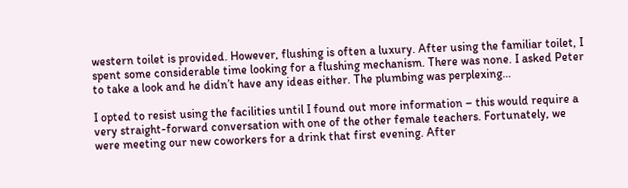western toilet is provided. However, flushing is often a luxury. After using the familiar toilet, I spent some considerable time looking for a flushing mechanism. There was none. I asked Peter to take a look and he didn’t have any ideas either. The plumbing was perplexing…

I opted to resist using the facilities until I found out more information – this would require a very straight-forward conversation with one of the other female teachers. Fortunately, we were meeting our new coworkers for a drink that first evening. After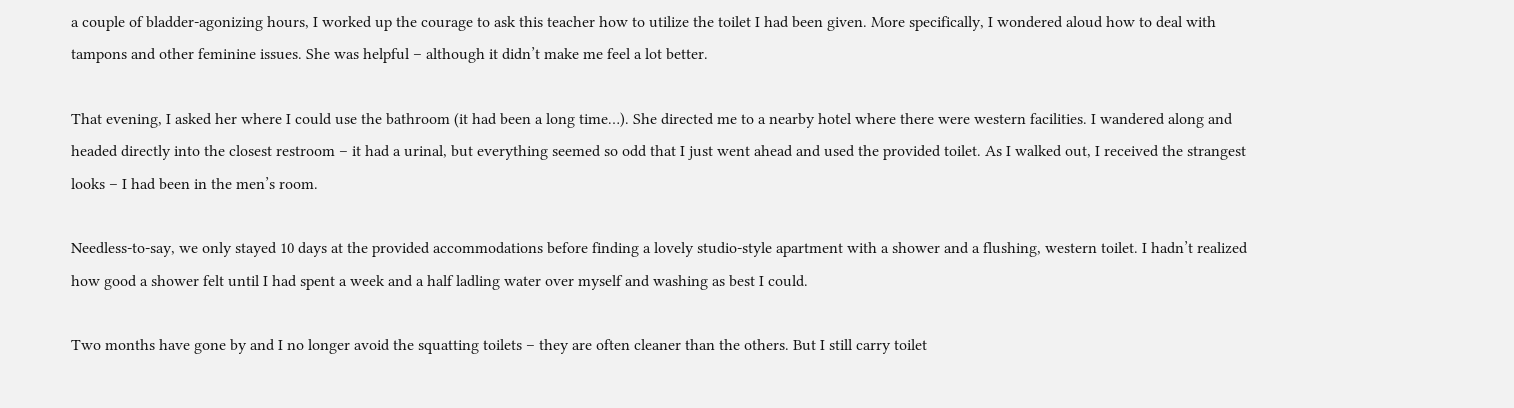a couple of bladder-agonizing hours, I worked up the courage to ask this teacher how to utilize the toilet I had been given. More specifically, I wondered aloud how to deal with tampons and other feminine issues. She was helpful – although it didn’t make me feel a lot better.

That evening, I asked her where I could use the bathroom (it had been a long time…). She directed me to a nearby hotel where there were western facilities. I wandered along and headed directly into the closest restroom – it had a urinal, but everything seemed so odd that I just went ahead and used the provided toilet. As I walked out, I received the strangest looks – I had been in the men’s room.

Needless-to-say, we only stayed 10 days at the provided accommodations before finding a lovely studio-style apartment with a shower and a flushing, western toilet. I hadn’t realized how good a shower felt until I had spent a week and a half ladling water over myself and washing as best I could.

Two months have gone by and I no longer avoid the squatting toilets – they are often cleaner than the others. But I still carry toilet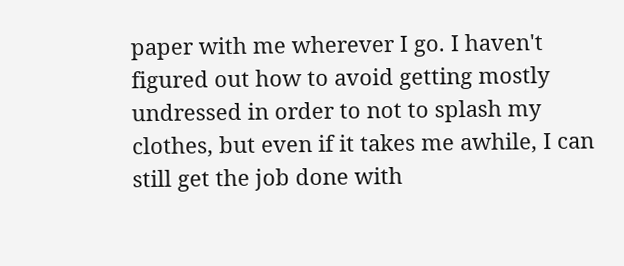paper with me wherever I go. I haven't figured out how to avoid getting mostly undressed in order to not to splash my clothes, but even if it takes me awhile, I can still get the job done with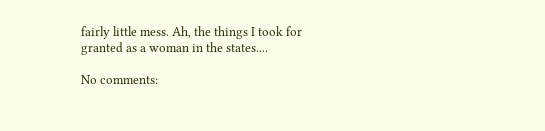fairly little mess. Ah, the things I took for granted as a woman in the states....

No comments: